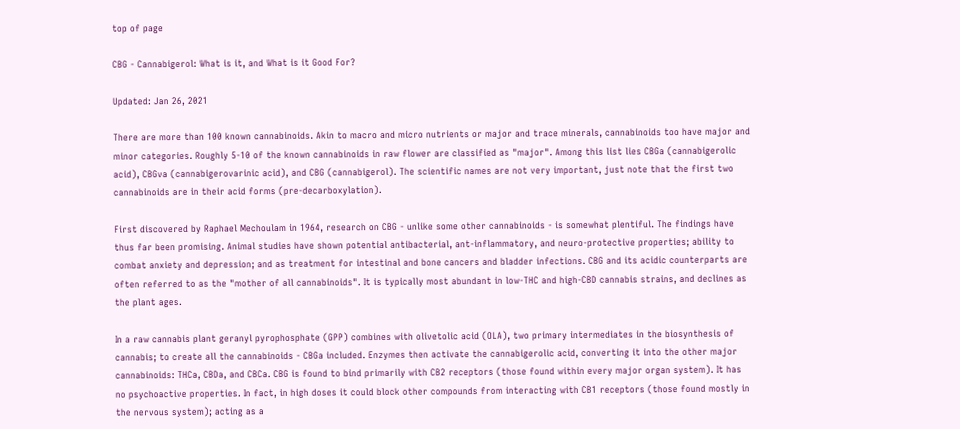top of page

CBG - Cannabigerol: What is it, and What is it Good For?

Updated: Jan 26, 2021

There are more than 100 known cannabinoids. Akin to macro and micro nutrients or major and trace minerals, cannabinoids too have major and minor categories. Roughly 5-10 of the known cannabinoids in raw flower are classified as "major". Among this list lies CBGa (cannabigerolic acid), CBGva (cannabigerovarinic acid), and CBG (cannabigerol). The scientific names are not very important, just note that the first two cannabinoids are in their acid forms (pre-decarboxylation).

First discovered by Raphael Mechoulam in 1964, research on CBG - unlike some other cannabinoids - is somewhat plentiful. The findings have thus far been promising. Animal studies have shown potential antibacterial, ant-inflammatory, and neuro-protective properties; ability to combat anxiety and depression; and as treatment for intestinal and bone cancers and bladder infections. CBG and its acidic counterparts are often referred to as the "mother of all cannabinoids". It is typically most abundant in low-THC and high-CBD cannabis strains, and declines as the plant ages.

In a raw cannabis plant geranyl pyrophosphate (GPP) combines with olivetolic acid (OLA), two primary intermediates in the biosynthesis of cannabis; to create all the cannabinoids - CBGa included. Enzymes then activate the cannabigerolic acid, converting it into the other major cannabinoids: THCa, CBDa, and CBCa. CBG is found to bind primarily with CB2 receptors (those found within every major organ system). It has no psychoactive properties. In fact, in high doses it could block other compounds from interacting with CB1 receptors (those found mostly in the nervous system); acting as a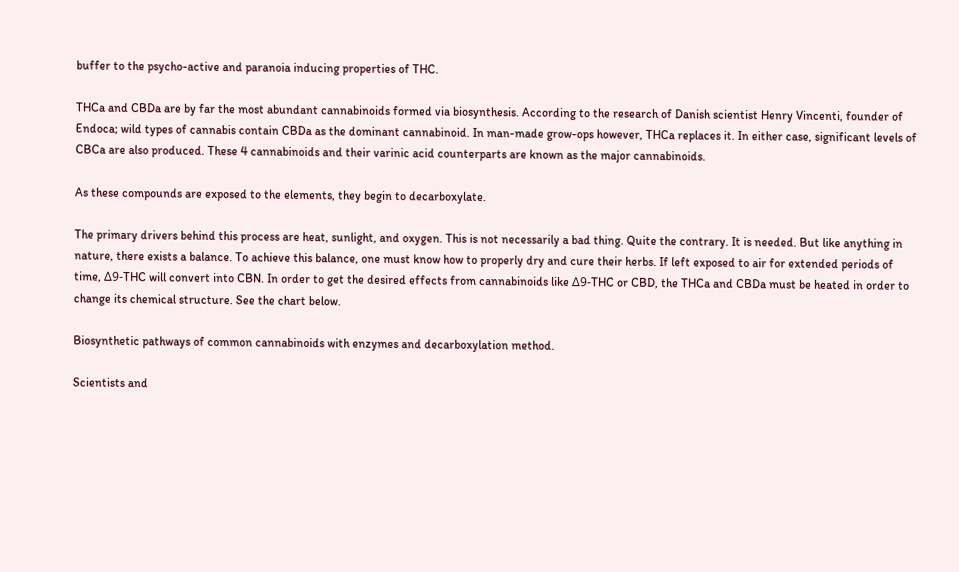buffer to the psycho-active and paranoia inducing properties of THC.

THCa and CBDa are by far the most abundant cannabinoids formed via biosynthesis. According to the research of Danish scientist Henry Vincenti, founder of Endoca; wild types of cannabis contain CBDa as the dominant cannabinoid. In man-made grow-ops however, THCa replaces it. In either case, significant levels of CBCa are also produced. These 4 cannabinoids and their varinic acid counterparts are known as the major cannabinoids.

As these compounds are exposed to the elements, they begin to decarboxylate.

The primary drivers behind this process are heat, sunlight, and oxygen. This is not necessarily a bad thing. Quite the contrary. It is needed. But like anything in nature, there exists a balance. To achieve this balance, one must know how to properly dry and cure their herbs. If left exposed to air for extended periods of time, Δ9-THC will convert into CBN. In order to get the desired effects from cannabinoids like Δ9-THC or CBD, the THCa and CBDa must be heated in order to change its chemical structure. See the chart below.

Biosynthetic pathways of common cannabinoids with enzymes and decarboxylation method.

Scientists and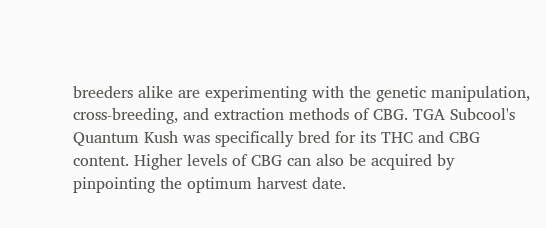breeders alike are experimenting with the genetic manipulation, cross-breeding, and extraction methods of CBG. TGA Subcool's Quantum Kush was specifically bred for its THC and CBG content. Higher levels of CBG can also be acquired by pinpointing the optimum harvest date.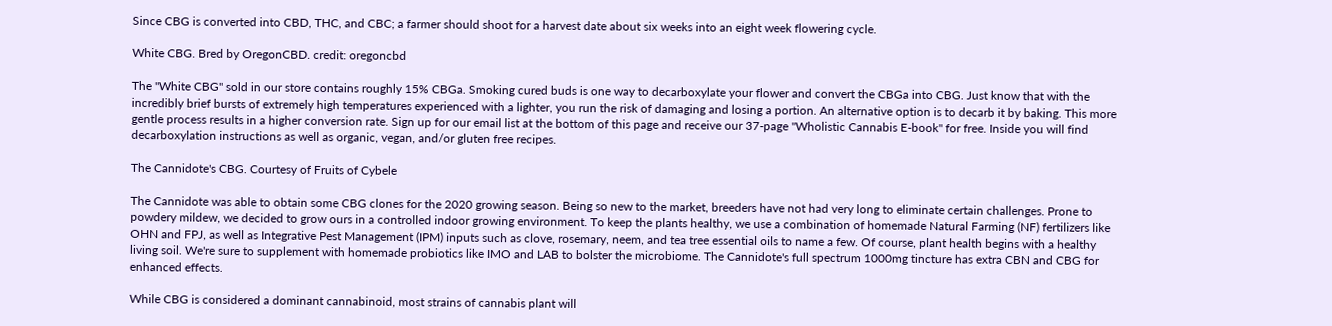Since CBG is converted into CBD, THC, and CBC; a farmer should shoot for a harvest date about six weeks into an eight week flowering cycle.

White CBG. Bred by OregonCBD. credit: oregoncbd

The "White CBG" sold in our store contains roughly 15% CBGa. Smoking cured buds is one way to decarboxylate your flower and convert the CBGa into CBG. Just know that with the incredibly brief bursts of extremely high temperatures experienced with a lighter, you run the risk of damaging and losing a portion. An alternative option is to decarb it by baking. This more gentle process results in a higher conversion rate. Sign up for our email list at the bottom of this page and receive our 37-page "Wholistic Cannabis E-book" for free. Inside you will find decarboxylation instructions as well as organic, vegan, and/or gluten free recipes.

The Cannidote's CBG. Courtesy of Fruits of Cybele

The Cannidote was able to obtain some CBG clones for the 2020 growing season. Being so new to the market, breeders have not had very long to eliminate certain challenges. Prone to powdery mildew, we decided to grow ours in a controlled indoor growing environment. To keep the plants healthy, we use a combination of homemade Natural Farming (NF) fertilizers like OHN and FPJ, as well as Integrative Pest Management (IPM) inputs such as clove, rosemary, neem, and tea tree essential oils to name a few. Of course, plant health begins with a healthy living soil. We're sure to supplement with homemade probiotics like IMO and LAB to bolster the microbiome. The Cannidote's full spectrum 1000mg tincture has extra CBN and CBG for enhanced effects.

While CBG is considered a dominant cannabinoid, most strains of cannabis plant will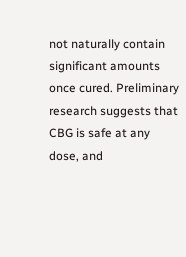not naturally contain significant amounts once cured. Preliminary research suggests that CBG is safe at any dose, and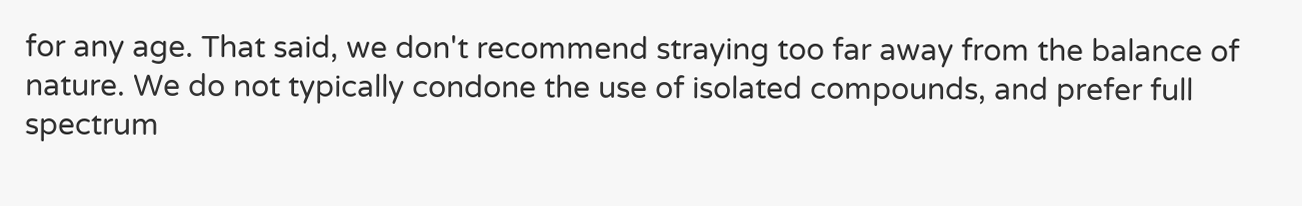for any age. That said, we don't recommend straying too far away from the balance of nature. We do not typically condone the use of isolated compounds, and prefer full spectrum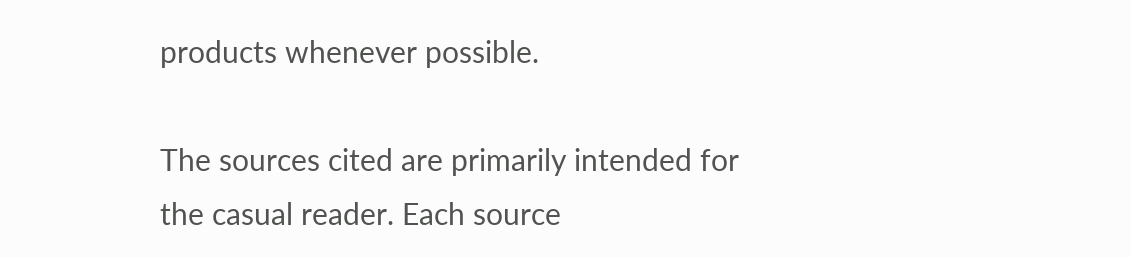products whenever possible.

The sources cited are primarily intended for the casual reader. Each source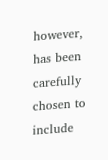however, has been carefully chosen to include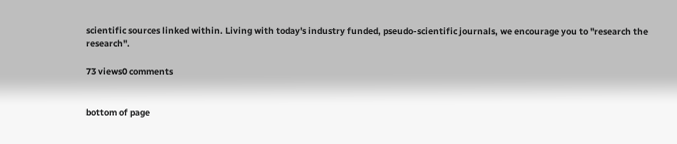scientific sources linked within. Living with today's industry funded, pseudo-scientific journals, we encourage you to "research the research".

73 views0 comments


bottom of page